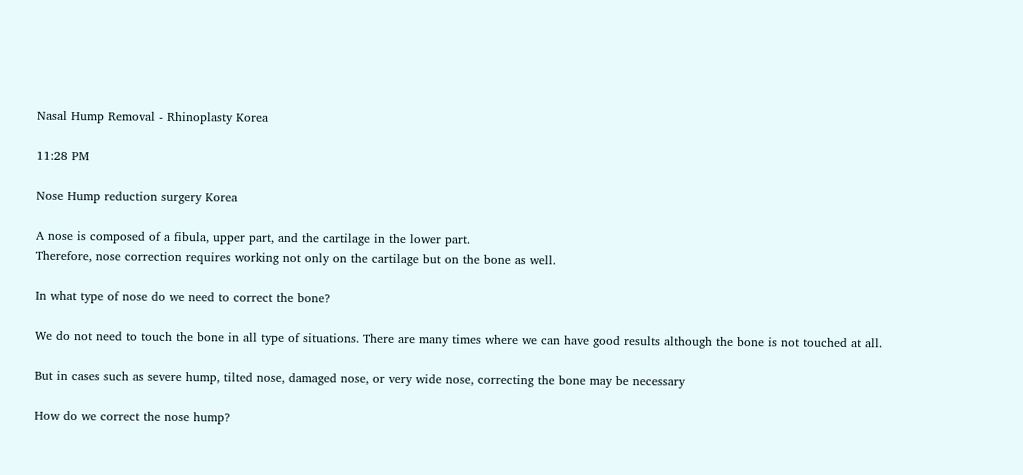Nasal Hump Removal - Rhinoplasty Korea

11:28 PM

Nose Hump reduction surgery Korea

A nose is composed of a fibula, upper part, and the cartilage in the lower part.
Therefore, nose correction requires working not only on the cartilage but on the bone as well.

In what type of nose do we need to correct the bone?

We do not need to touch the bone in all type of situations. There are many times where we can have good results although the bone is not touched at all.

But in cases such as severe hump, tilted nose, damaged nose, or very wide nose, correcting the bone may be necessary

How do we correct the nose hump?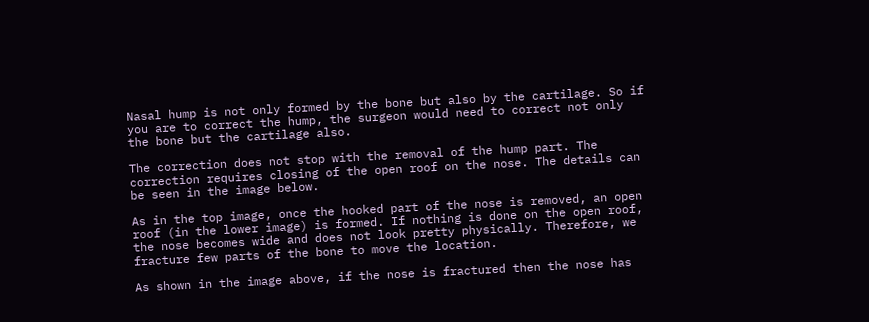Nasal hump is not only formed by the bone but also by the cartilage. So if you are to correct the hump, the surgeon would need to correct not only the bone but the cartilage also.

The correction does not stop with the removal of the hump part. The correction requires closing of the open roof on the nose. The details can be seen in the image below.

As in the top image, once the hooked part of the nose is removed, an open roof (in the lower image) is formed. If nothing is done on the open roof, the nose becomes wide and does not look pretty physically. Therefore, we fracture few parts of the bone to move the location.

As shown in the image above, if the nose is fractured then the nose has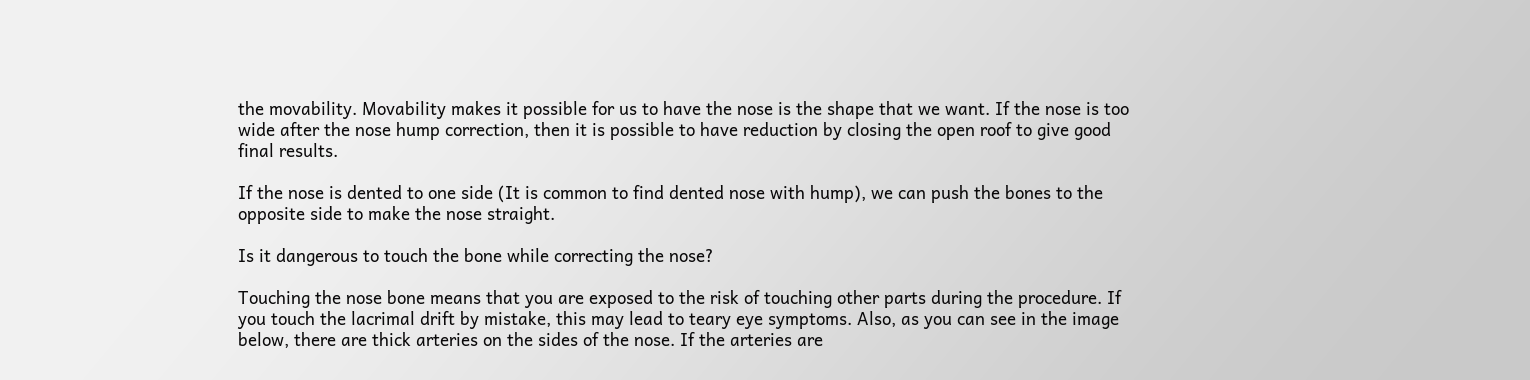the movability. Movability makes it possible for us to have the nose is the shape that we want. If the nose is too wide after the nose hump correction, then it is possible to have reduction by closing the open roof to give good final results.

If the nose is dented to one side (It is common to find dented nose with hump), we can push the bones to the opposite side to make the nose straight.

Is it dangerous to touch the bone while correcting the nose?

Touching the nose bone means that you are exposed to the risk of touching other parts during the procedure. If you touch the lacrimal drift by mistake, this may lead to teary eye symptoms. Also, as you can see in the image below, there are thick arteries on the sides of the nose. If the arteries are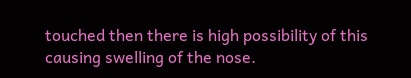touched then there is high possibility of this causing swelling of the nose.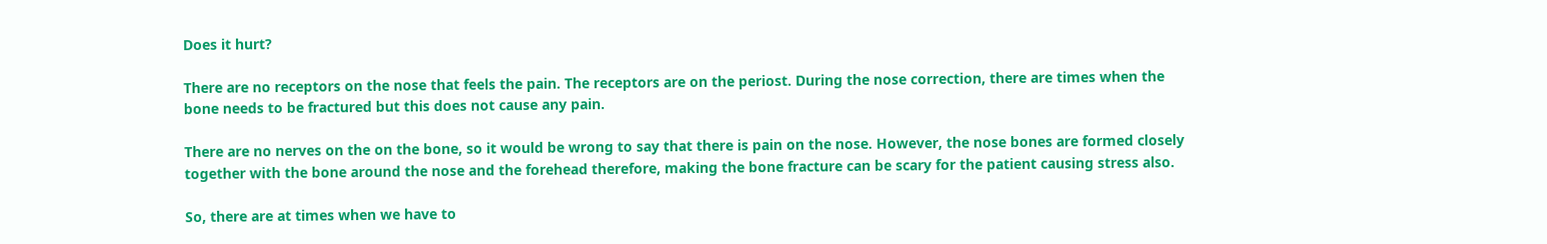Does it hurt?

There are no receptors on the nose that feels the pain. The receptors are on the periost. During the nose correction, there are times when the bone needs to be fractured but this does not cause any pain.

There are no nerves on the on the bone, so it would be wrong to say that there is pain on the nose. However, the nose bones are formed closely together with the bone around the nose and the forehead therefore, making the bone fracture can be scary for the patient causing stress also.

So, there are at times when we have to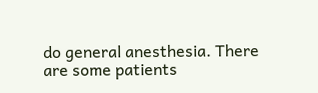do general anesthesia. There are some patients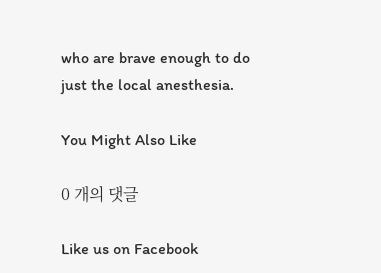who are brave enough to do just the local anesthesia.

You Might Also Like

0 개의 댓글

Like us on Facebook